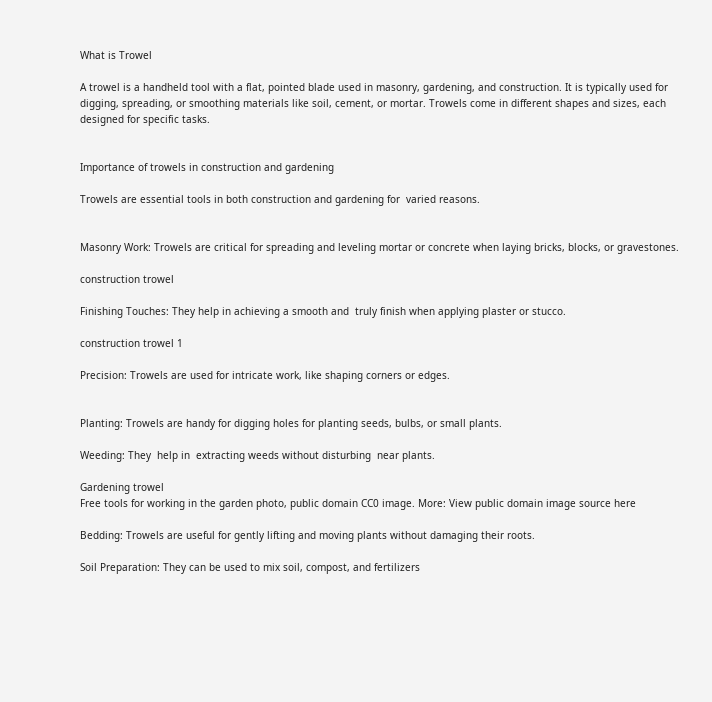What is Trowel

A trowel is a handheld tool with a flat, pointed blade used in masonry, gardening, and construction. It is typically used for digging, spreading, or smoothing materials like soil, cement, or mortar. Trowels come in different shapes and sizes, each designed for specific tasks.


Importance of trowels in construction and gardening

Trowels are essential tools in both construction and gardening for  varied reasons.


Masonry Work: Trowels are critical for spreading and leveling mortar or concrete when laying bricks, blocks, or gravestones.

construction trowel

Finishing Touches: They help in achieving a smooth and  truly finish when applying plaster or stucco.

construction trowel 1

Precision: Trowels are used for intricate work, like shaping corners or edges.


Planting: Trowels are handy for digging holes for planting seeds, bulbs, or small plants.

Weeding: They  help in  extracting weeds without disturbing  near plants.

Gardening trowel
Free tools for working in the garden photo, public domain CC0 image. More: View public domain image source here

Bedding: Trowels are useful for gently lifting and moving plants without damaging their roots.

Soil Preparation: They can be used to mix soil, compost, and fertilizers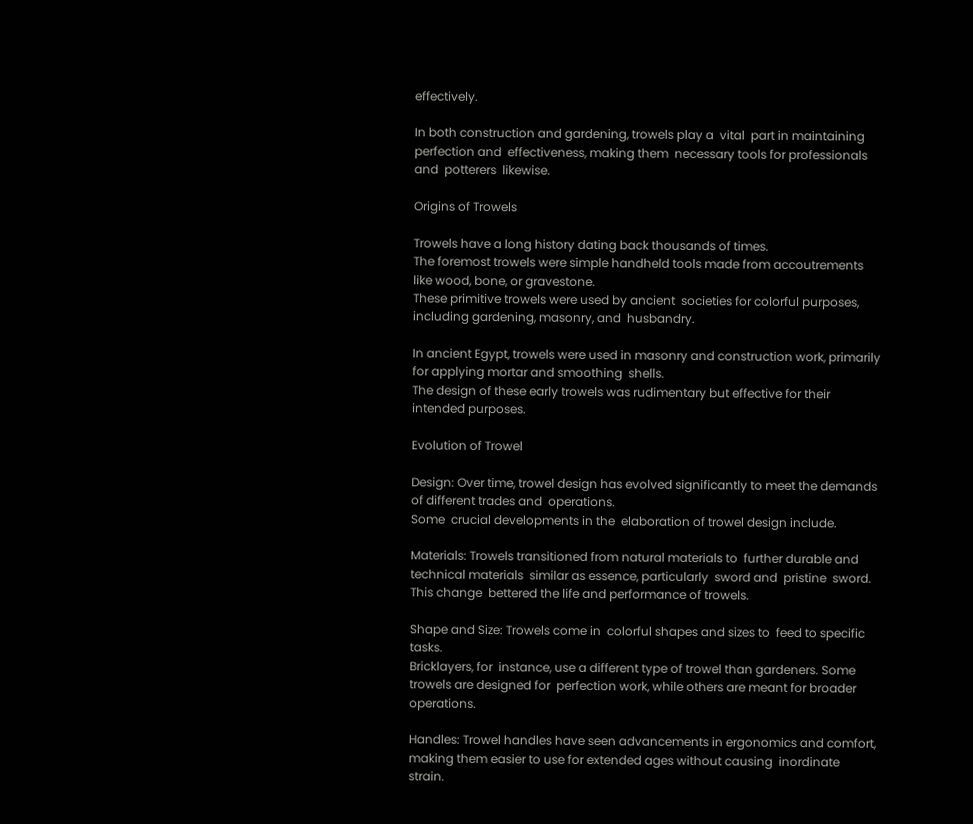effectively.

In both construction and gardening, trowels play a  vital  part in maintaining  perfection and  effectiveness, making them  necessary tools for professionals and  potterers  likewise.

Origins of Trowels

Trowels have a long history dating back thousands of times.
The foremost trowels were simple handheld tools made from accoutrements like wood, bone, or gravestone.
These primitive trowels were used by ancient  societies for colorful purposes, including gardening, masonry, and  husbandry.

In ancient Egypt, trowels were used in masonry and construction work, primarily for applying mortar and smoothing  shells.
The design of these early trowels was rudimentary but effective for their intended purposes.

Evolution of Trowel

Design: Over time, trowel design has evolved significantly to meet the demands of different trades and  operations.
Some  crucial developments in the  elaboration of trowel design include.

Materials: Trowels transitioned from natural materials to  further durable and technical materials  similar as essence, particularly  sword and  pristine  sword. This change  bettered the life and performance of trowels.

Shape and Size: Trowels come in  colorful shapes and sizes to  feed to specific tasks.
Bricklayers, for  instance, use a different type of trowel than gardeners. Some trowels are designed for  perfection work, while others are meant for broader  operations.

Handles: Trowel handles have seen advancements in ergonomics and comfort, making them easier to use for extended ages without causing  inordinate strain.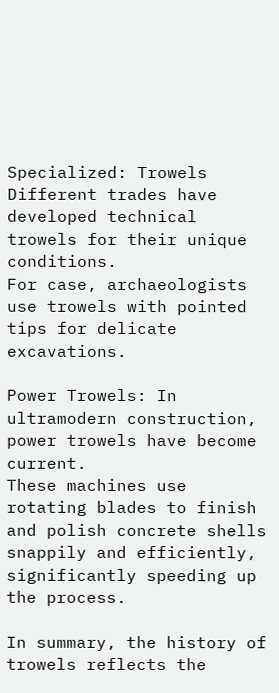Specialized: Trowels Different trades have developed technical trowels for their unique conditions.
For case, archaeologists use trowels with pointed tips for delicate excavations.

Power Trowels: In  ultramodern construction, power trowels have become  current.
These machines use rotating blades to finish and polish concrete shells  snappily and efficiently, significantly speeding up the process.

In summary, the history of trowels reflects the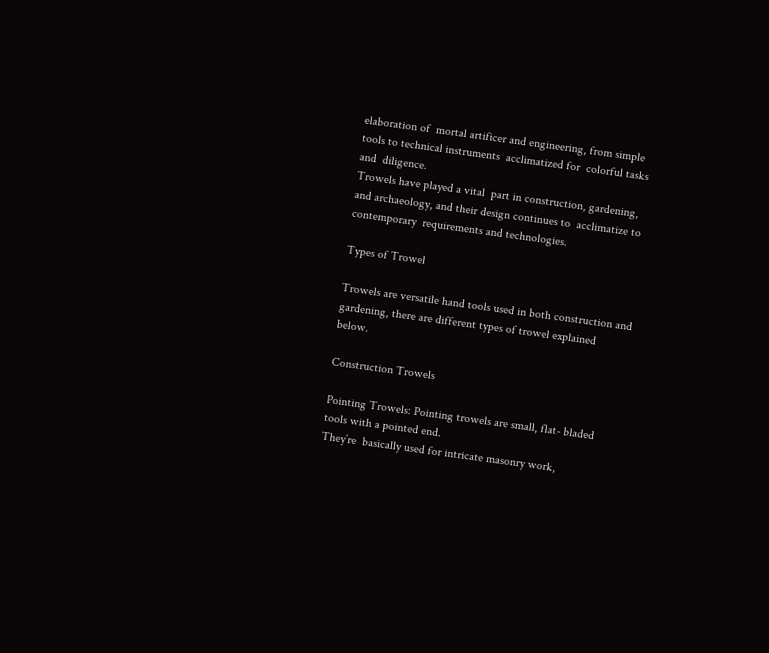elaboration of  mortal artificer and engineering, from simple tools to technical instruments  acclimatized for  colorful tasks and  diligence.
Trowels have played a vital  part in construction, gardening, and archaeology, and their design continues to  acclimatize to contemporary  requirements and technologies.

Types of Trowel

Trowels are versatile hand tools used in both construction and gardening, there are different types of trowel explained below.

Construction Trowels

Pointing Trowels: Pointing trowels are small, flat- bladed tools with a pointed end.
They’re  basically used for intricate masonry work,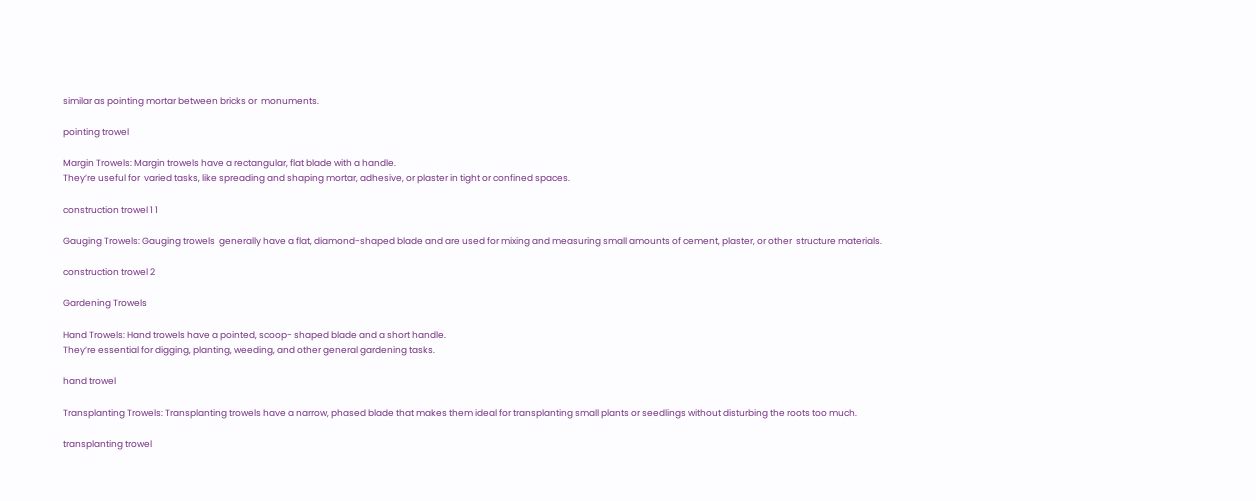similar as pointing mortar between bricks or  monuments.

pointing trowel

Margin Trowels: Margin trowels have a rectangular, flat blade with a handle.
They’re useful for  varied tasks, like spreading and shaping mortar, adhesive, or plaster in tight or confined spaces.

construction trowel 1 1

Gauging Trowels: Gauging trowels  generally have a flat, diamond-shaped blade and are used for mixing and measuring small amounts of cement, plaster, or other  structure materials.

construction trowel 2

Gardening Trowels

Hand Trowels: Hand trowels have a pointed, scoop- shaped blade and a short handle.
They’re essential for digging, planting, weeding, and other general gardening tasks.

hand trowel

Transplanting Trowels: Transplanting trowels have a narrow, phased blade that makes them ideal for transplanting small plants or seedlings without disturbing the roots too much.

transplanting trowel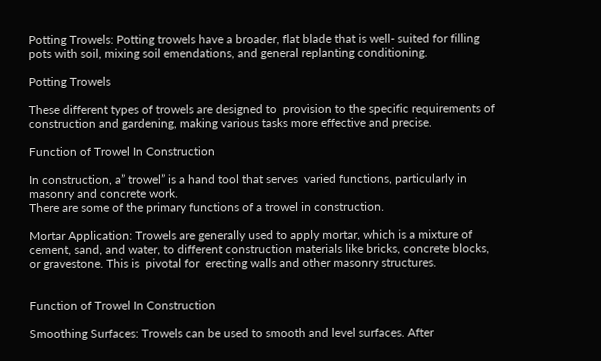Potting Trowels: Potting trowels have a broader, flat blade that is well- suited for filling pots with soil, mixing soil emendations, and general replanting conditioning.

Potting Trowels

These different types of trowels are designed to  provision to the specific requirements of construction and gardening, making various tasks more effective and precise.

Function of Trowel In Construction

In construction, a” trowel” is a hand tool that serves  varied functions, particularly in masonry and concrete work.
There are some of the primary functions of a trowel in construction.

Mortar Application: Trowels are generally used to apply mortar, which is a mixture of cement, sand, and water, to different construction materials like bricks, concrete blocks, or gravestone. This is  pivotal for  erecting walls and other masonry structures.


Function of Trowel In Construction

Smoothing Surfaces: Trowels can be used to smooth and level surfaces. After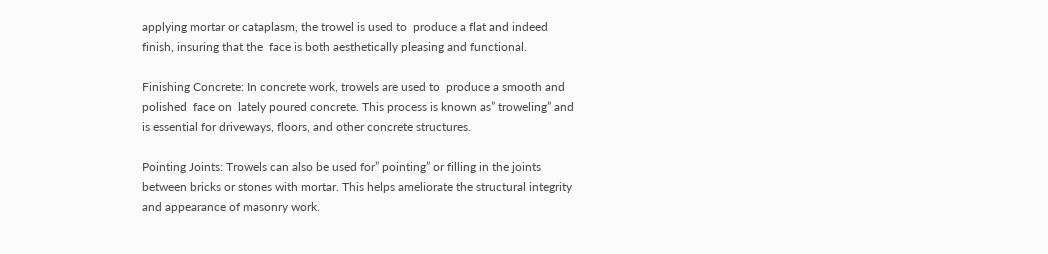applying mortar or cataplasm, the trowel is used to  produce a flat and indeed finish, insuring that the  face is both aesthetically pleasing and functional.

Finishing Concrete: In concrete work, trowels are used to  produce a smooth and polished  face on  lately poured concrete. This process is known as” troweling” and is essential for driveways, floors, and other concrete structures.

Pointing Joints: Trowels can also be used for” pointing” or filling in the joints between bricks or stones with mortar. This helps ameliorate the structural integrity and appearance of masonry work.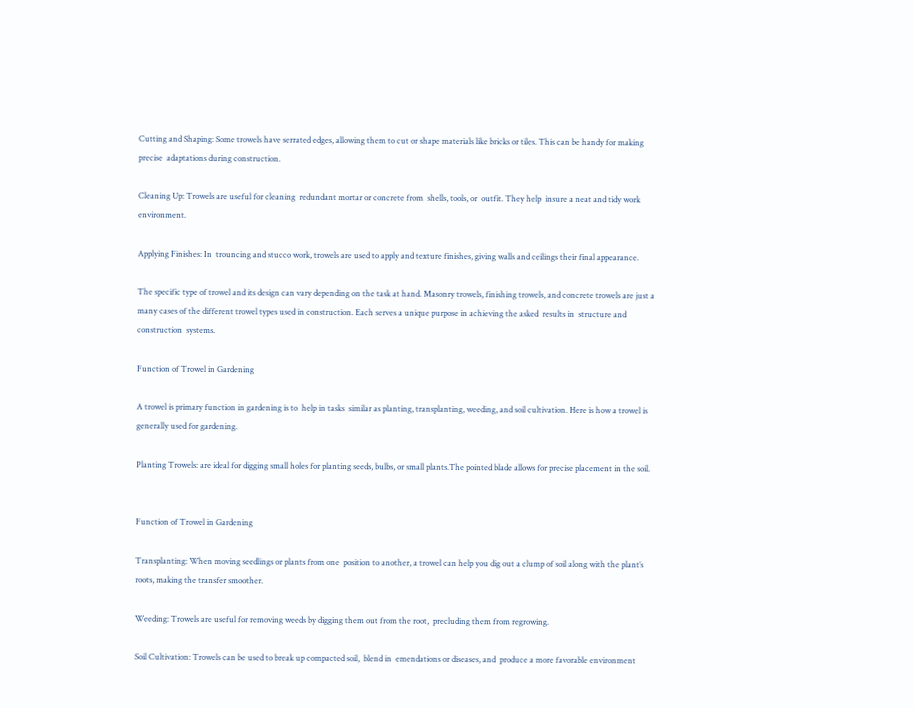Cutting and Shaping: Some trowels have serrated edges, allowing them to cut or shape materials like bricks or tiles. This can be handy for making precise  adaptations during construction.

Cleaning Up: Trowels are useful for cleaning  redundant mortar or concrete from  shells, tools, or  outfit. They help  insure a neat and tidy work environment.

Applying Finishes: In  trouncing and stucco work, trowels are used to apply and texture finishes, giving walls and ceilings their final appearance.

The specific type of trowel and its design can vary depending on the task at hand. Masonry trowels, finishing trowels, and concrete trowels are just a many cases of the different trowel types used in construction. Each serves a unique purpose in achieving the asked  results in  structure and construction  systems.

Function of Trowel in Gardening

A trowel is primary function in gardening is to  help in tasks  similar as planting, transplanting, weeding, and soil cultivation. Here is how a trowel is  generally used for gardening.

Planting Trowels: are ideal for digging small holes for planting seeds, bulbs, or small plants.The pointed blade allows for precise placement in the soil.


Function of Trowel in Gardening

Transplanting: When moving seedlings or plants from one  position to another, a trowel can help you dig out a clump of soil along with the plant’s roots, making the transfer smoother.

Weeding: Trowels are useful for removing weeds by digging them out from the root,  precluding them from regrowing.

Soil Cultivation: Trowels can be used to break up compacted soil,  blend in  emendations or diseases, and  produce a more favorable environment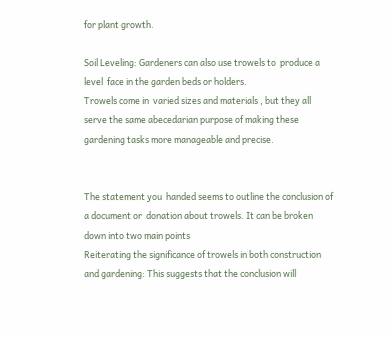for plant growth.

Soil Leveling: Gardeners can also use trowels to  produce a level  face in the garden beds or holders.
Trowels come in  varied sizes and materials , but they all serve the same abecedarian purpose of making these gardening tasks more manageable and precise.


The statement you  handed seems to outline the conclusion of a document or  donation about trowels. It can be broken down into two main points
Reiterating the significance of trowels in both construction and gardening: This suggests that the conclusion will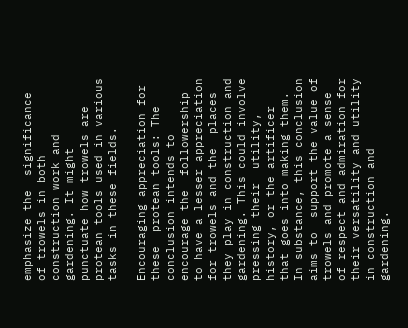emphasize the  significance of trowels in both construction work and gardening. It might  punctuate how trowels are  protean tools used in various tasks in these fields.

Encouraging appreciation for these  protean tools: The conclusion intends to encourage the  followership to have a lesser appreciation for trowels and the  places they play in construction and gardening. This could involve  pressing their  utility, history, or the artificer that goes into making them.
In substance, this conclusion aims to  support the value of trowels and promote a sense of respect and admiration for their versatility and utility in construction and gardening.